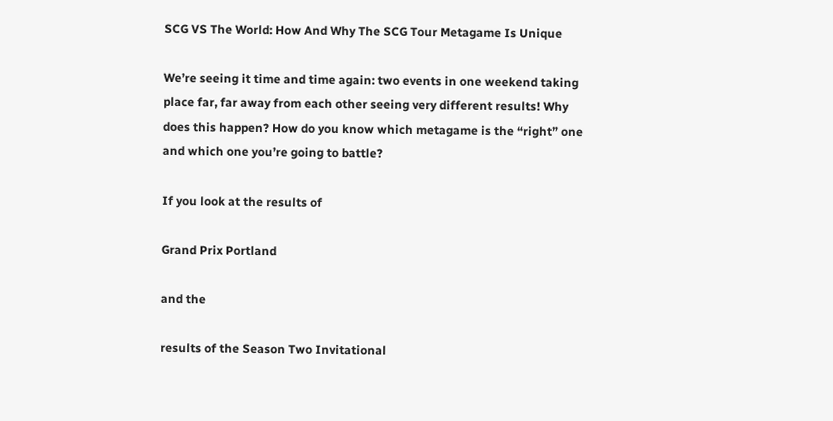SCG VS The World: How And Why The SCG Tour Metagame Is Unique

We’re seeing it time and time again: two events in one weekend taking place far, far away from each other seeing very different results! Why does this happen? How do you know which metagame is the “right” one and which one you’re going to battle?

If you look at the results of

Grand Prix Portland

and the

results of the Season Two Invitational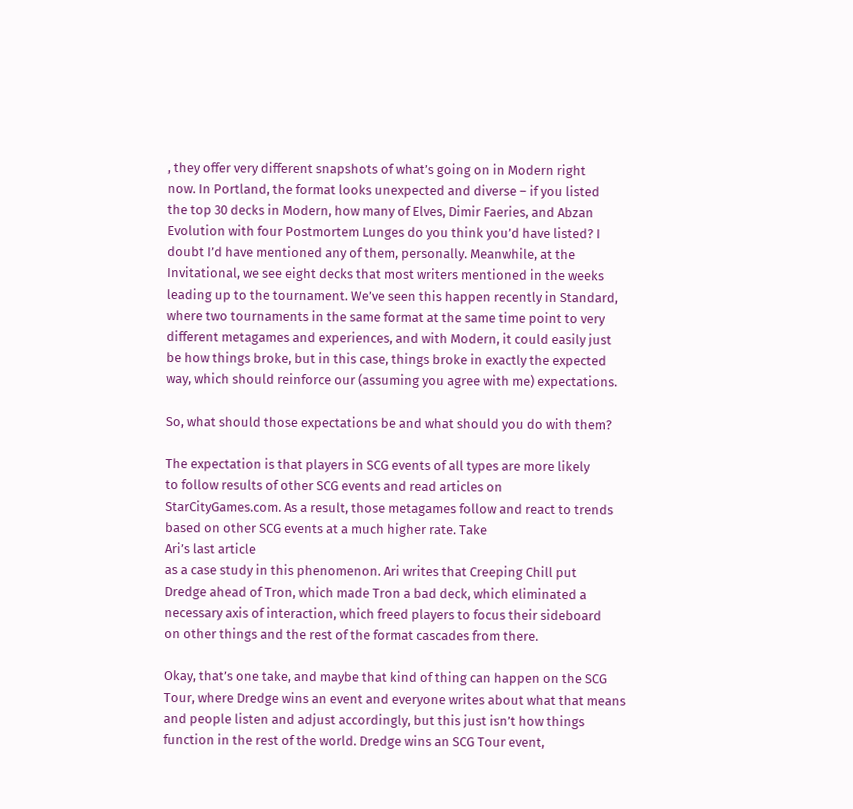, they offer very different snapshots of what’s going on in Modern right
now. In Portland, the format looks unexpected and diverse – if you listed
the top 30 decks in Modern, how many of Elves, Dimir Faeries, and Abzan
Evolution with four Postmortem Lunges do you think you’d have listed? I
doubt I’d have mentioned any of them, personally. Meanwhile, at the
Invitational, we see eight decks that most writers mentioned in the weeks
leading up to the tournament. We’ve seen this happen recently in Standard,
where two tournaments in the same format at the same time point to very
different metagames and experiences, and with Modern, it could easily just
be how things broke, but in this case, things broke in exactly the expected
way, which should reinforce our (assuming you agree with me) expectations.

So, what should those expectations be and what should you do with them?

The expectation is that players in SCG events of all types are more likely
to follow results of other SCG events and read articles on
StarCityGames.com. As a result, those metagames follow and react to trends
based on other SCG events at a much higher rate. Take
Ari’s last article
as a case study in this phenomenon. Ari writes that Creeping Chill put
Dredge ahead of Tron, which made Tron a bad deck, which eliminated a
necessary axis of interaction, which freed players to focus their sideboard
on other things and the rest of the format cascades from there.

Okay, that’s one take, and maybe that kind of thing can happen on the SCG
Tour, where Dredge wins an event and everyone writes about what that means
and people listen and adjust accordingly, but this just isn’t how things
function in the rest of the world. Dredge wins an SCG Tour event,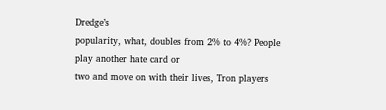Dredge’s
popularity, what, doubles from 2% to 4%? People play another hate card or
two and move on with their lives, Tron players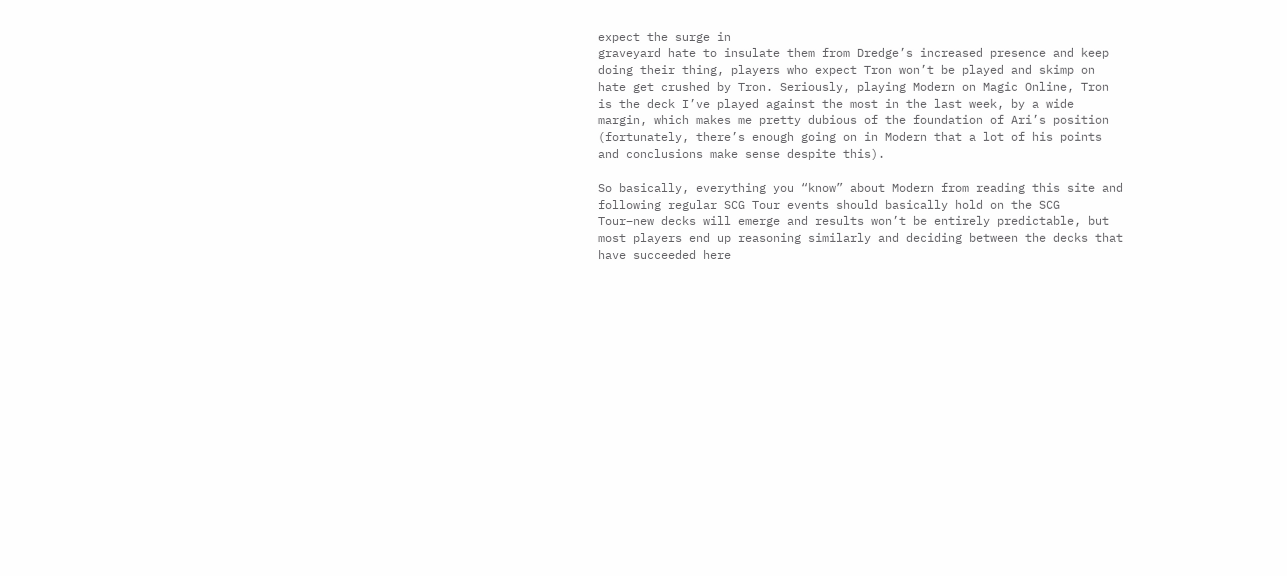expect the surge in
graveyard hate to insulate them from Dredge’s increased presence and keep
doing their thing, players who expect Tron won’t be played and skimp on
hate get crushed by Tron. Seriously, playing Modern on Magic Online, Tron
is the deck I’ve played against the most in the last week, by a wide
margin, which makes me pretty dubious of the foundation of Ari’s position
(fortunately, there’s enough going on in Modern that a lot of his points
and conclusions make sense despite this).

So basically, everything you “know” about Modern from reading this site and
following regular SCG Tour events should basically hold on the SCG
Tour–new decks will emerge and results won’t be entirely predictable, but
most players end up reasoning similarly and deciding between the decks that
have succeeded here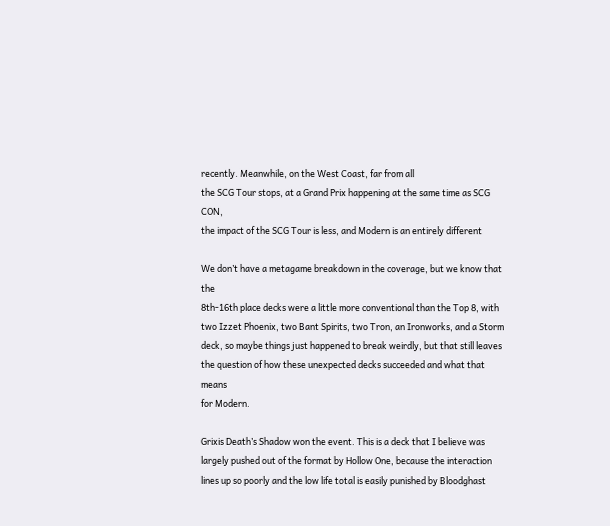recently. Meanwhile, on the West Coast, far from all
the SCG Tour stops, at a Grand Prix happening at the same time as SCG CON,
the impact of the SCG Tour is less, and Modern is an entirely different

We don’t have a metagame breakdown in the coverage, but we know that the
8th-16th place decks were a little more conventional than the Top 8, with
two Izzet Phoenix, two Bant Spirits, two Tron, an Ironworks, and a Storm
deck, so maybe things just happened to break weirdly, but that still leaves
the question of how these unexpected decks succeeded and what that means
for Modern.

Grixis Death’s Shadow won the event. This is a deck that I believe was
largely pushed out of the format by Hollow One, because the interaction
lines up so poorly and the low life total is easily punished by Bloodghast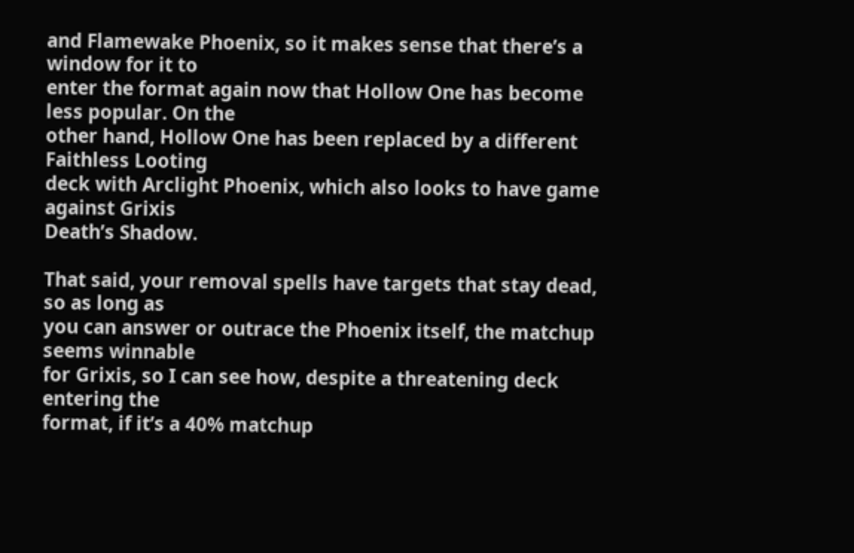and Flamewake Phoenix, so it makes sense that there’s a window for it to
enter the format again now that Hollow One has become less popular. On the
other hand, Hollow One has been replaced by a different Faithless Looting
deck with Arclight Phoenix, which also looks to have game against Grixis
Death’s Shadow.

That said, your removal spells have targets that stay dead, so as long as
you can answer or outrace the Phoenix itself, the matchup seems winnable
for Grixis, so I can see how, despite a threatening deck entering the
format, if it’s a 40% matchup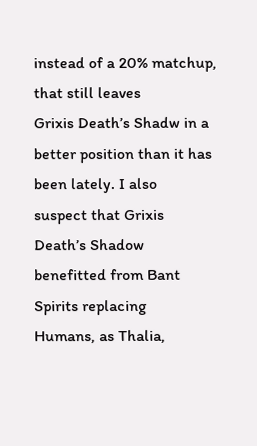instead of a 20% matchup, that still leaves
Grixis Death’s Shadw in a better position than it has been lately. I also
suspect that Grixis Death’s Shadow benefitted from Bant Spirits replacing
Humans, as Thalia,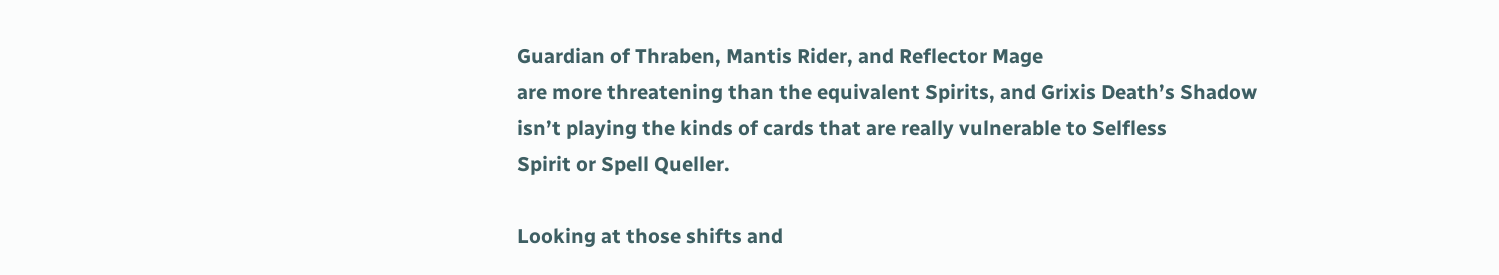Guardian of Thraben, Mantis Rider, and Reflector Mage
are more threatening than the equivalent Spirits, and Grixis Death’s Shadow
isn’t playing the kinds of cards that are really vulnerable to Selfless
Spirit or Spell Queller.

Looking at those shifts and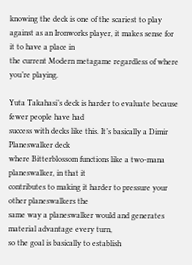knowing the deck is one of the scariest to play
against as an Ironworks player, it makes sense for it to have a place in
the current Modern metagame regardless of where you’re playing.

Yuta Takahasi’s deck is harder to evaluate because fewer people have had
success with decks like this. It’s basically a Dimir Planeswalker deck
where Bitterblossom functions like a two-mana planeswalker, in that it
contributes to making it harder to pressure your other planeswalkers the
same way a planeswalker would and generates material advantage every turn,
so the goal is basically to establish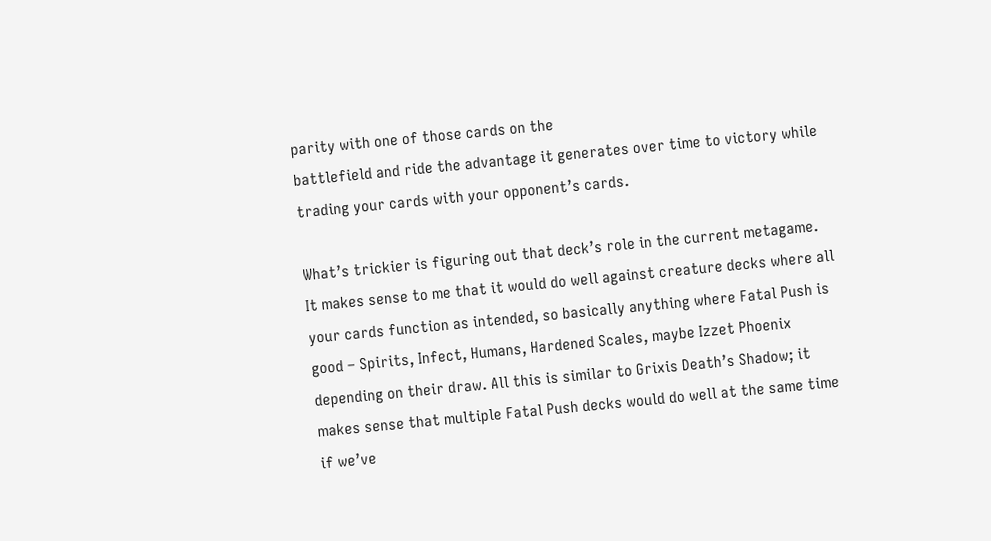parity with one of those cards on the
battlefield and ride the advantage it generates over time to victory while
trading your cards with your opponent’s cards.

What’s trickier is figuring out that deck’s role in the current metagame.
It makes sense to me that it would do well against creature decks where all
your cards function as intended, so basically anything where Fatal Push is
good – Spirits, Infect, Humans, Hardened Scales, maybe Izzet Phoenix
depending on their draw. All this is similar to Grixis Death’s Shadow; it
makes sense that multiple Fatal Push decks would do well at the same time
if we’ve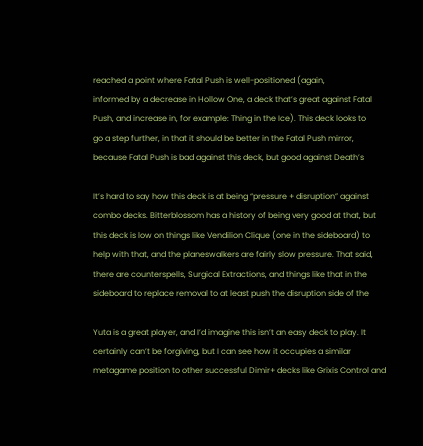reached a point where Fatal Push is well-positioned (again,
informed by a decrease in Hollow One, a deck that’s great against Fatal
Push, and increase in, for example: Thing in the Ice). This deck looks to
go a step further, in that it should be better in the Fatal Push mirror,
because Fatal Push is bad against this deck, but good against Death’s

It’s hard to say how this deck is at being “pressure + disruption” against
combo decks. Bitterblossom has a history of being very good at that, but
this deck is low on things like Vendilion Clique (one in the sideboard) to
help with that, and the planeswalkers are fairly slow pressure. That said,
there are counterspells, Surgical Extractions, and things like that in the
sideboard to replace removal to at least push the disruption side of the

Yuta is a great player, and I’d imagine this isn’t an easy deck to play. It
certainly can’t be forgiving, but I can see how it occupies a similar
metagame position to other successful Dimir+ decks like Grixis Control and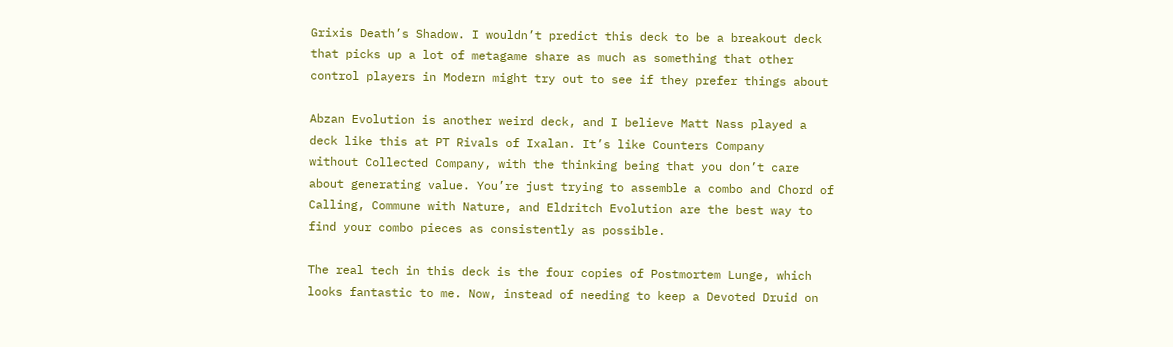Grixis Death’s Shadow. I wouldn’t predict this deck to be a breakout deck
that picks up a lot of metagame share as much as something that other
control players in Modern might try out to see if they prefer things about

Abzan Evolution is another weird deck, and I believe Matt Nass played a
deck like this at PT Rivals of Ixalan. It’s like Counters Company
without Collected Company, with the thinking being that you don’t care
about generating value. You’re just trying to assemble a combo and Chord of
Calling, Commune with Nature, and Eldritch Evolution are the best way to
find your combo pieces as consistently as possible.

The real tech in this deck is the four copies of Postmortem Lunge, which
looks fantastic to me. Now, instead of needing to keep a Devoted Druid on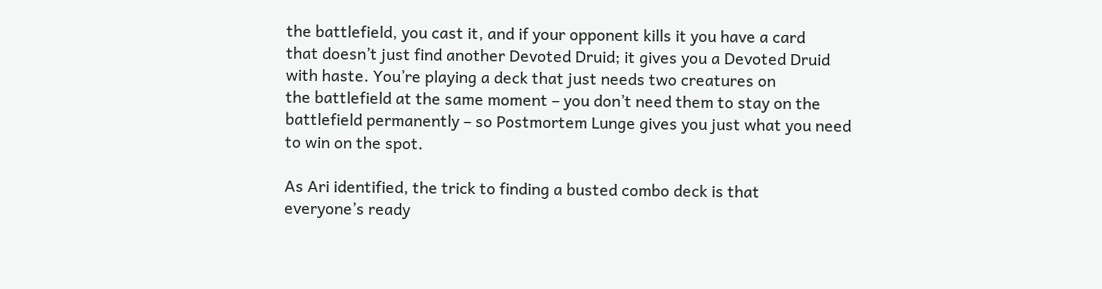the battlefield, you cast it, and if your opponent kills it you have a card
that doesn’t just find another Devoted Druid; it gives you a Devoted Druid
with haste. You’re playing a deck that just needs two creatures on
the battlefield at the same moment – you don’t need them to stay on the
battlefield permanently – so Postmortem Lunge gives you just what you need
to win on the spot.

As Ari identified, the trick to finding a busted combo deck is that
everyone’s ready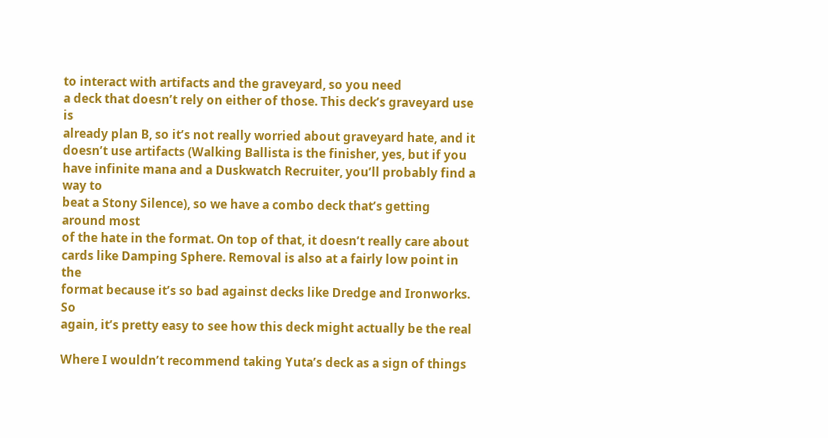to interact with artifacts and the graveyard, so you need
a deck that doesn’t rely on either of those. This deck’s graveyard use is
already plan B, so it’s not really worried about graveyard hate, and it
doesn’t use artifacts (Walking Ballista is the finisher, yes, but if you
have infinite mana and a Duskwatch Recruiter, you’ll probably find a way to
beat a Stony Silence), so we have a combo deck that’s getting around most
of the hate in the format. On top of that, it doesn’t really care about
cards like Damping Sphere. Removal is also at a fairly low point in the
format because it’s so bad against decks like Dredge and Ironworks. So
again, it’s pretty easy to see how this deck might actually be the real

Where I wouldn’t recommend taking Yuta’s deck as a sign of things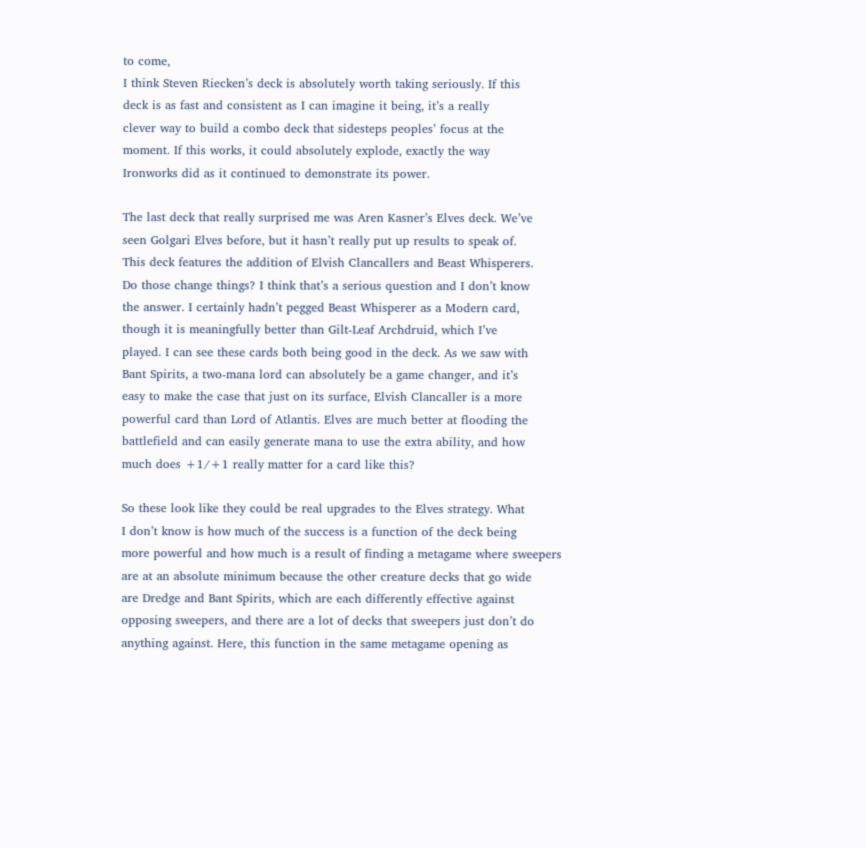to come,
I think Steven Riecken’s deck is absolutely worth taking seriously. If this
deck is as fast and consistent as I can imagine it being, it’s a really
clever way to build a combo deck that sidesteps peoples’ focus at the
moment. If this works, it could absolutely explode, exactly the way
Ironworks did as it continued to demonstrate its power.

The last deck that really surprised me was Aren Kasner’s Elves deck. We’ve
seen Golgari Elves before, but it hasn’t really put up results to speak of.
This deck features the addition of Elvish Clancallers and Beast Whisperers.
Do those change things? I think that’s a serious question and I don’t know
the answer. I certainly hadn’t pegged Beast Whisperer as a Modern card,
though it is meaningfully better than Gilt-Leaf Archdruid, which I’ve
played. I can see these cards both being good in the deck. As we saw with
Bant Spirits, a two-mana lord can absolutely be a game changer, and it’s
easy to make the case that just on its surface, Elvish Clancaller is a more
powerful card than Lord of Atlantis. Elves are much better at flooding the
battlefield and can easily generate mana to use the extra ability, and how
much does +1/+1 really matter for a card like this?

So these look like they could be real upgrades to the Elves strategy. What
I don’t know is how much of the success is a function of the deck being
more powerful and how much is a result of finding a metagame where sweepers
are at an absolute minimum because the other creature decks that go wide
are Dredge and Bant Spirits, which are each differently effective against
opposing sweepers, and there are a lot of decks that sweepers just don’t do
anything against. Here, this function in the same metagame opening as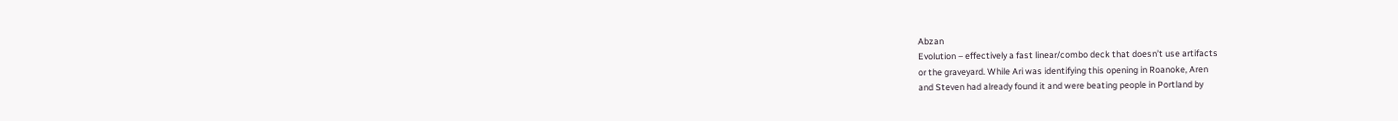Abzan
Evolution – effectively a fast linear/combo deck that doesn’t use artifacts
or the graveyard. While Ari was identifying this opening in Roanoke, Aren
and Steven had already found it and were beating people in Portland by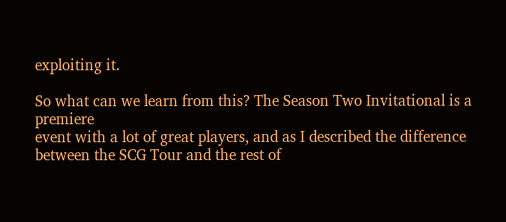exploiting it.

So what can we learn from this? The Season Two Invitational is a premiere
event with a lot of great players, and as I described the difference
between the SCG Tour and the rest of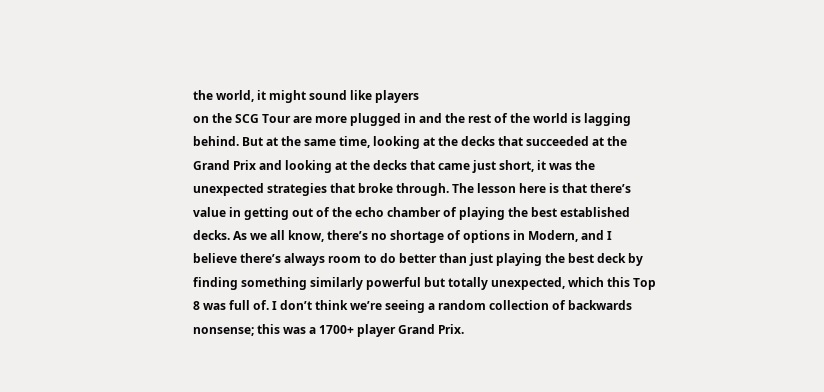the world, it might sound like players
on the SCG Tour are more plugged in and the rest of the world is lagging
behind. But at the same time, looking at the decks that succeeded at the
Grand Prix and looking at the decks that came just short, it was the
unexpected strategies that broke through. The lesson here is that there’s
value in getting out of the echo chamber of playing the best established
decks. As we all know, there’s no shortage of options in Modern, and I
believe there’s always room to do better than just playing the best deck by
finding something similarly powerful but totally unexpected, which this Top
8 was full of. I don’t think we’re seeing a random collection of backwards
nonsense; this was a 1700+ player Grand Prix.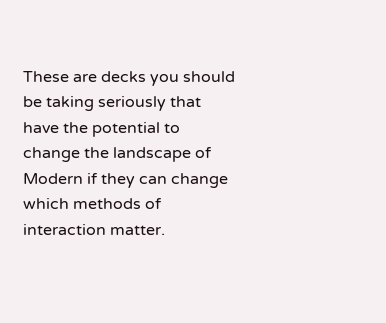These are decks you should be taking seriously that have the potential to
change the landscape of Modern if they can change which methods of
interaction matter.